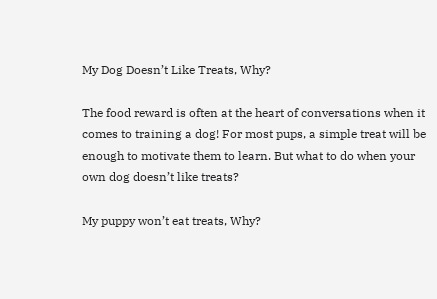My Dog Doesn’t Like Treats, Why?

The food reward is often at the heart of conversations when it comes to training a dog! For most pups, a simple treat will be enough to motivate them to learn. But what to do when your own dog doesn’t like treats?

My puppy won’t eat treats, Why?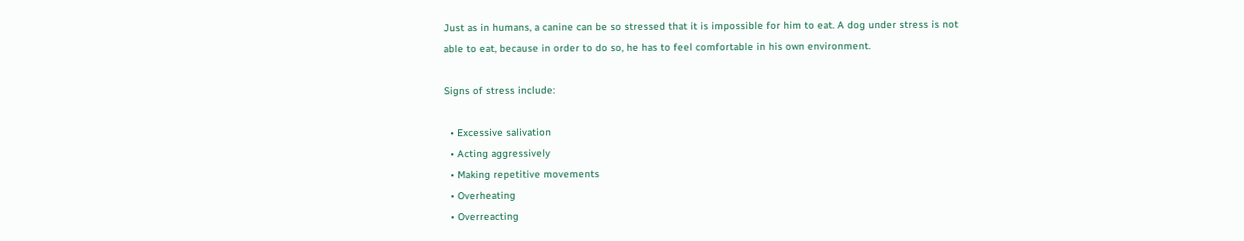Just as in humans, a canine can be so stressed that it is impossible for him to eat. A dog under stress is not able to eat, because in order to do so, he has to feel comfortable in his own environment.

Signs of stress include:

  • Excessive salivation
  • Acting aggressively
  • Making repetitive movements
  • Overheating
  • Overreacting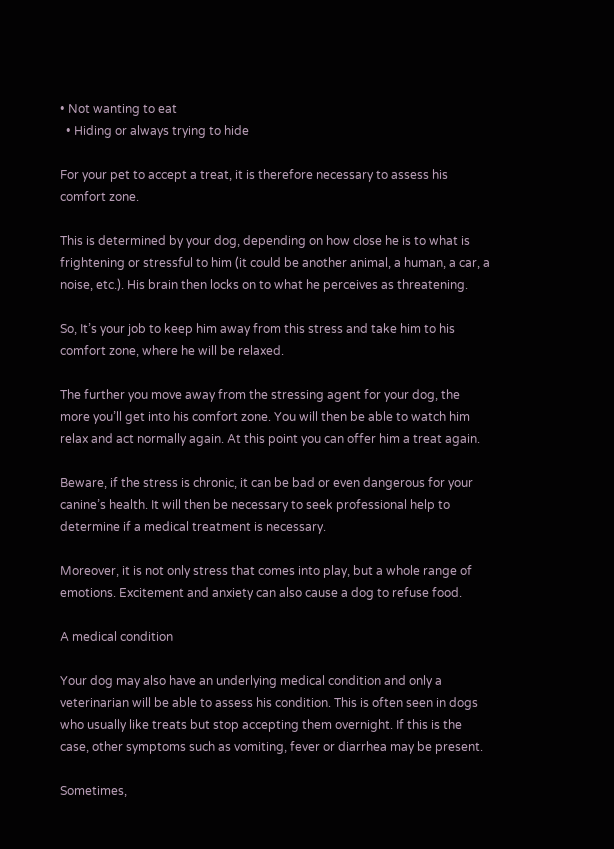• Not wanting to eat
  • Hiding or always trying to hide

For your pet to accept a treat, it is therefore necessary to assess his comfort zone.

This is determined by your dog, depending on how close he is to what is frightening or stressful to him (it could be another animal, a human, a car, a noise, etc.). His brain then locks on to what he perceives as threatening.

So, It’s your job to keep him away from this stress and take him to his comfort zone, where he will be relaxed.

The further you move away from the stressing agent for your dog, the more you’ll get into his comfort zone. You will then be able to watch him relax and act normally again. At this point you can offer him a treat again.

Beware, if the stress is chronic, it can be bad or even dangerous for your canine’s health. It will then be necessary to seek professional help to determine if a medical treatment is necessary.

Moreover, it is not only stress that comes into play, but a whole range of emotions. Excitement and anxiety can also cause a dog to refuse food.

A medical condition

Your dog may also have an underlying medical condition and only a veterinarian will be able to assess his condition. This is often seen in dogs who usually like treats but stop accepting them overnight. If this is the case, other symptoms such as vomiting, fever or diarrhea may be present.

Sometimes,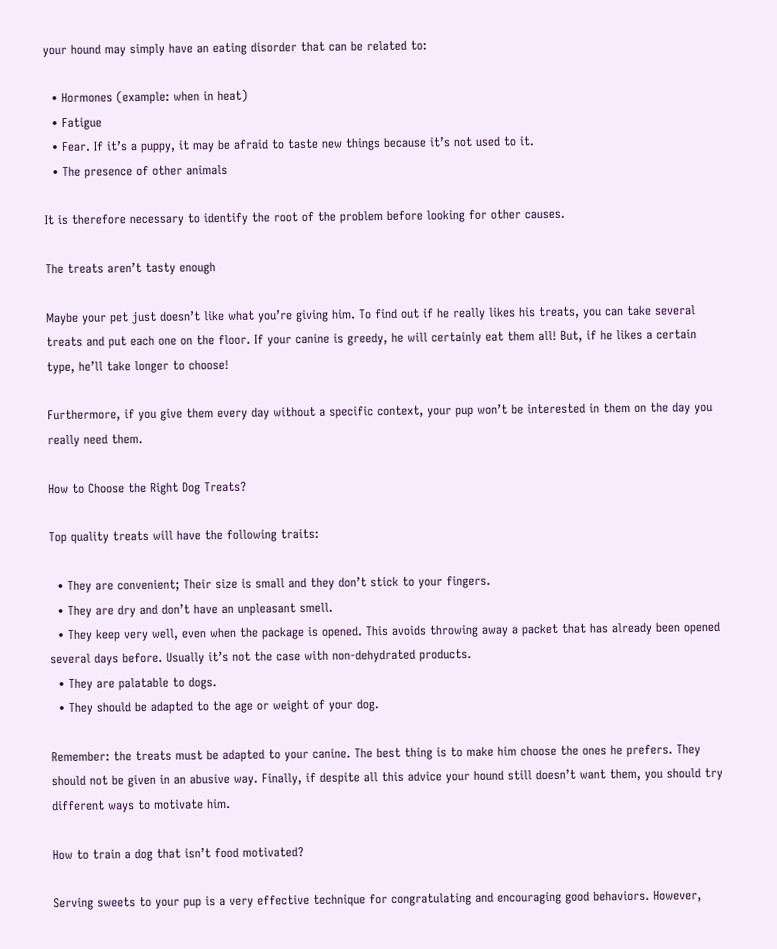your hound may simply have an eating disorder that can be related to:

  • Hormones (example: when in heat)
  • Fatigue
  • Fear. If it’s a puppy, it may be afraid to taste new things because it’s not used to it.
  • The presence of other animals

It is therefore necessary to identify the root of the problem before looking for other causes.

The treats aren’t tasty enough

Maybe your pet just doesn’t like what you’re giving him. To find out if he really likes his treats, you can take several treats and put each one on the floor. If your canine is greedy, he will certainly eat them all! But, if he likes a certain type, he’ll take longer to choose!

Furthermore, if you give them every day without a specific context, your pup won’t be interested in them on the day you really need them.

How to Choose the Right Dog Treats?

Top quality treats will have the following traits:

  • They are convenient; Their size is small and they don’t stick to your fingers.
  • They are dry and don’t have an unpleasant smell.
  • They keep very well, even when the package is opened. This avoids throwing away a packet that has already been opened several days before. Usually it’s not the case with non-dehydrated products.
  • They are palatable to dogs.
  • They should be adapted to the age or weight of your dog.

Remember: the treats must be adapted to your canine. The best thing is to make him choose the ones he prefers. They should not be given in an abusive way. Finally, if despite all this advice your hound still doesn’t want them, you should try different ways to motivate him.

How to train a dog that isn’t food motivated?

Serving sweets to your pup is a very effective technique for congratulating and encouraging good behaviors. However,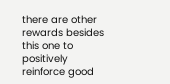there are other rewards besides this one to positively reinforce good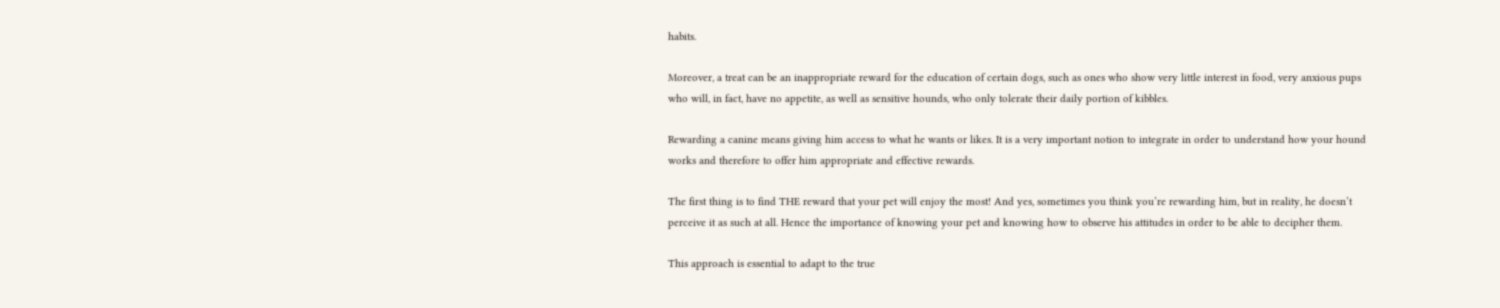habits.

Moreover, a treat can be an inappropriate reward for the education of certain dogs, such as ones who show very little interest in food, very anxious pups who will, in fact, have no appetite, as well as sensitive hounds, who only tolerate their daily portion of kibbles.

Rewarding a canine means giving him access to what he wants or likes. It is a very important notion to integrate in order to understand how your hound works and therefore to offer him appropriate and effective rewards.

The first thing is to find THE reward that your pet will enjoy the most! And yes, sometimes you think you’re rewarding him, but in reality, he doesn’t perceive it as such at all. Hence the importance of knowing your pet and knowing how to observe his attitudes in order to be able to decipher them.

This approach is essential to adapt to the true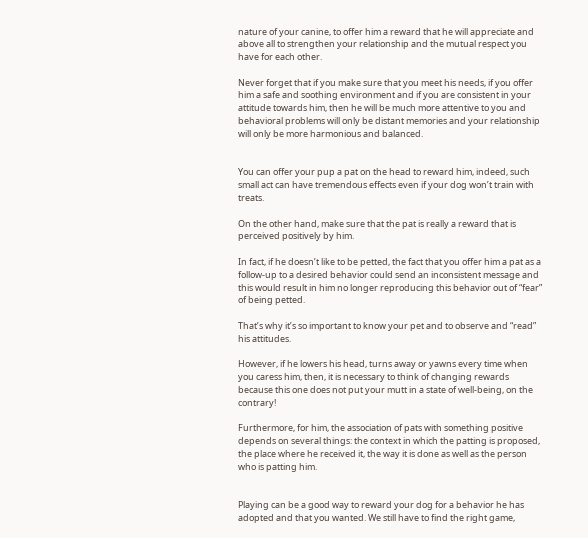nature of your canine, to offer him a reward that he will appreciate and above all to strengthen your relationship and the mutual respect you have for each other.

Never forget that if you make sure that you meet his needs, if you offer him a safe and soothing environment and if you are consistent in your attitude towards him, then he will be much more attentive to you and behavioral problems will only be distant memories and your relationship will only be more harmonious and balanced.


You can offer your pup a pat on the head to reward him, indeed, such small act can have tremendous effects even if your dog won’t train with treats.

On the other hand, make sure that the pat is really a reward that is perceived positively by him.

In fact, if he doesn’t like to be petted, the fact that you offer him a pat as a follow-up to a desired behavior could send an inconsistent message and this would result in him no longer reproducing this behavior out of “fear” of being petted.

That’s why it’s so important to know your pet and to observe and “read” his attitudes.

However, if he lowers his head, turns away or yawns every time when you caress him, then, it is necessary to think of changing rewards because this one does not put your mutt in a state of well-being, on the contrary!

Furthermore, for him, the association of pats with something positive depends on several things: the context in which the patting is proposed, the place where he received it, the way it is done as well as the person who is patting him.


Playing can be a good way to reward your dog for a behavior he has adopted and that you wanted. We still have to find the right game,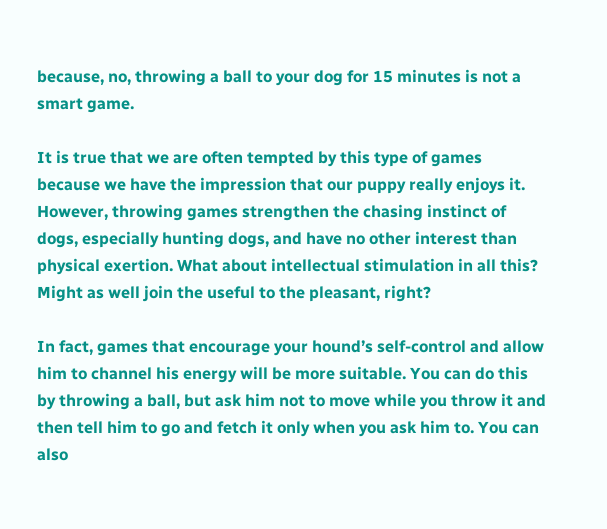because, no, throwing a ball to your dog for 15 minutes is not a smart game.

It is true that we are often tempted by this type of games because we have the impression that our puppy really enjoys it. However, throwing games strengthen the chasing instinct of dogs, especially hunting dogs, and have no other interest than physical exertion. What about intellectual stimulation in all this? Might as well join the useful to the pleasant, right?

In fact, games that encourage your hound’s self-control and allow him to channel his energy will be more suitable. You can do this by throwing a ball, but ask him not to move while you throw it and then tell him to go and fetch it only when you ask him to. You can also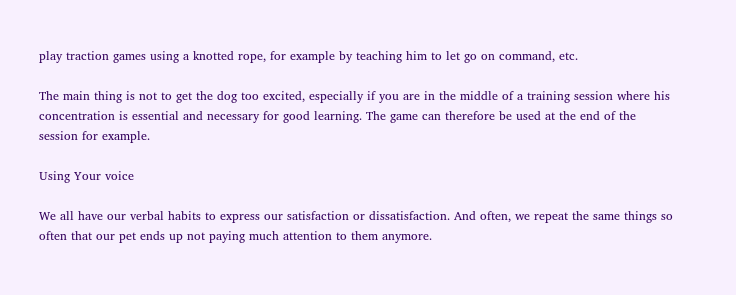play traction games using a knotted rope, for example by teaching him to let go on command, etc.

The main thing is not to get the dog too excited, especially if you are in the middle of a training session where his concentration is essential and necessary for good learning. The game can therefore be used at the end of the session for example.

Using Your voice

We all have our verbal habits to express our satisfaction or dissatisfaction. And often, we repeat the same things so often that our pet ends up not paying much attention to them anymore.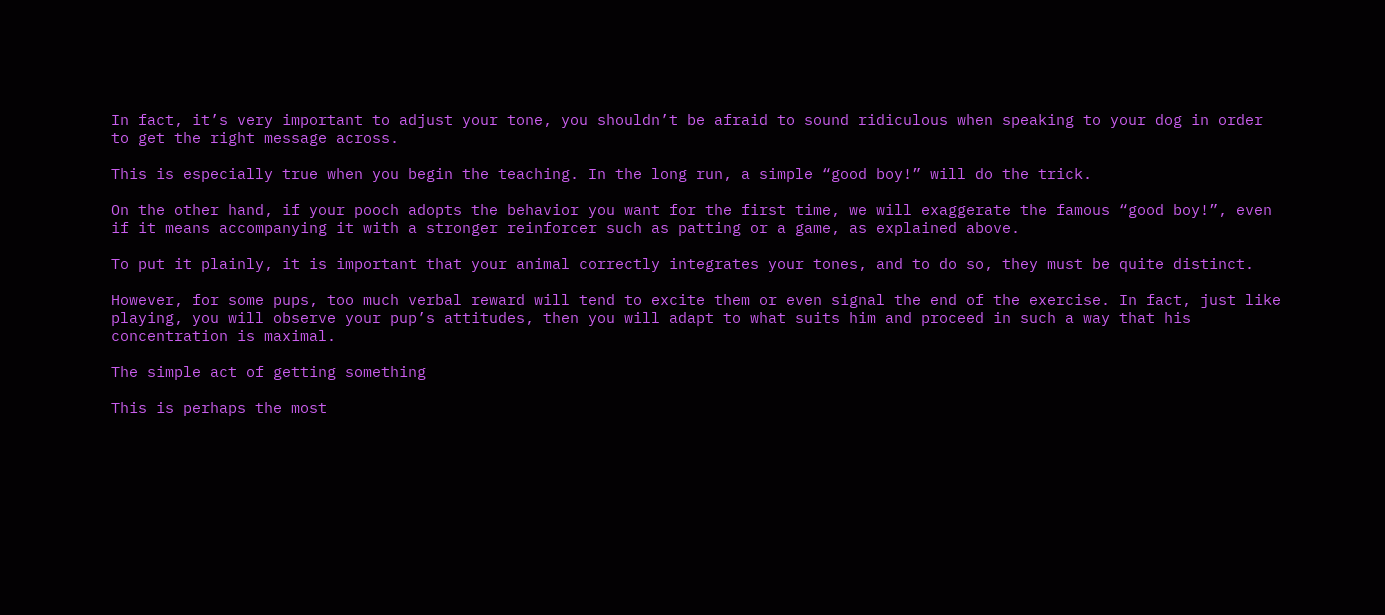In fact, it’s very important to adjust your tone, you shouldn’t be afraid to sound ridiculous when speaking to your dog in order to get the right message across.

This is especially true when you begin the teaching. In the long run, a simple “good boy!” will do the trick.

On the other hand, if your pooch adopts the behavior you want for the first time, we will exaggerate the famous “good boy!”, even if it means accompanying it with a stronger reinforcer such as patting or a game, as explained above.

To put it plainly, it is important that your animal correctly integrates your tones, and to do so, they must be quite distinct.

However, for some pups, too much verbal reward will tend to excite them or even signal the end of the exercise. In fact, just like playing, you will observe your pup’s attitudes, then you will adapt to what suits him and proceed in such a way that his concentration is maximal.

The simple act of getting something

This is perhaps the most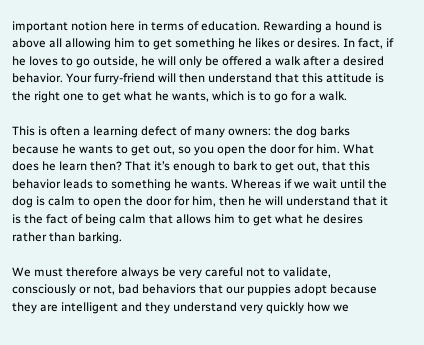important notion here in terms of education. Rewarding a hound is above all allowing him to get something he likes or desires. In fact, if he loves to go outside, he will only be offered a walk after a desired behavior. Your furry-friend will then understand that this attitude is the right one to get what he wants, which is to go for a walk.

This is often a learning defect of many owners: the dog barks because he wants to get out, so you open the door for him. What does he learn then? That it’s enough to bark to get out, that this behavior leads to something he wants. Whereas if we wait until the dog is calm to open the door for him, then he will understand that it is the fact of being calm that allows him to get what he desires rather than barking.

We must therefore always be very careful not to validate, consciously or not, bad behaviors that our puppies adopt because they are intelligent and they understand very quickly how we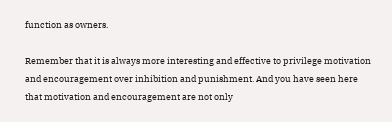function as owners.

Remember that it is always more interesting and effective to privilege motivation and encouragement over inhibition and punishment. And you have seen here that motivation and encouragement are not only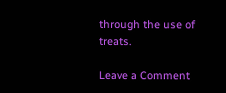through the use of treats.

Leave a Comment